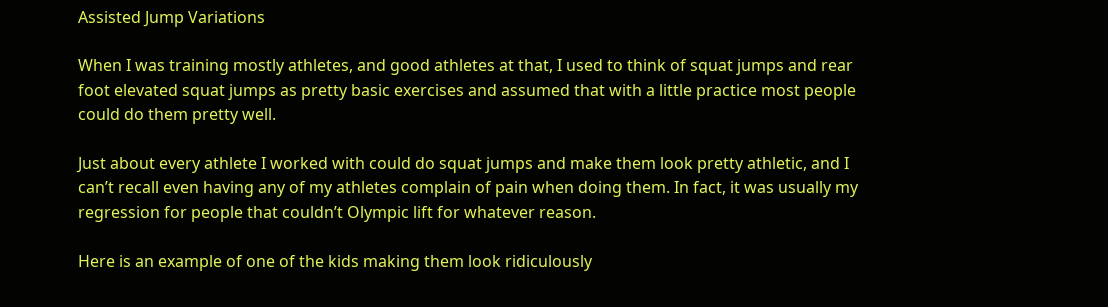Assisted Jump Variations

When I was training mostly athletes, and good athletes at that, I used to think of squat jumps and rear foot elevated squat jumps as pretty basic exercises and assumed that with a little practice most people could do them pretty well.

Just about every athlete I worked with could do squat jumps and make them look pretty athletic, and I can’t recall even having any of my athletes complain of pain when doing them. In fact, it was usually my regression for people that couldn’t Olympic lift for whatever reason.

Here is an example of one of the kids making them look ridiculously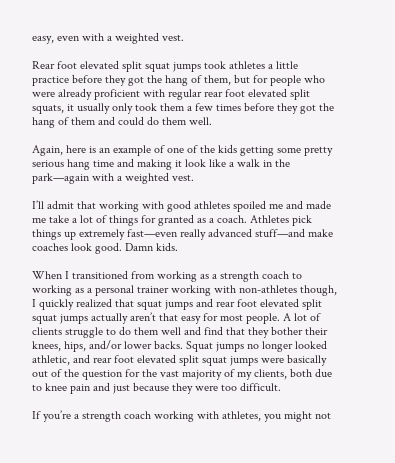easy, even with a weighted vest.

Rear foot elevated split squat jumps took athletes a little practice before they got the hang of them, but for people who were already proficient with regular rear foot elevated split squats, it usually only took them a few times before they got the hang of them and could do them well.

Again, here is an example of one of the kids getting some pretty serious hang time and making it look like a walk in the park—again with a weighted vest.

I’ll admit that working with good athletes spoiled me and made me take a lot of things for granted as a coach. Athletes pick things up extremely fast—even really advanced stuff—and make coaches look good. Damn kids.

When I transitioned from working as a strength coach to working as a personal trainer working with non-athletes though, I quickly realized that squat jumps and rear foot elevated split squat jumps actually aren’t that easy for most people. A lot of clients struggle to do them well and find that they bother their knees, hips, and/or lower backs. Squat jumps no longer looked athletic, and rear foot elevated split squat jumps were basically out of the question for the vast majority of my clients, both due to knee pain and just because they were too difficult.

If you’re a strength coach working with athletes, you might not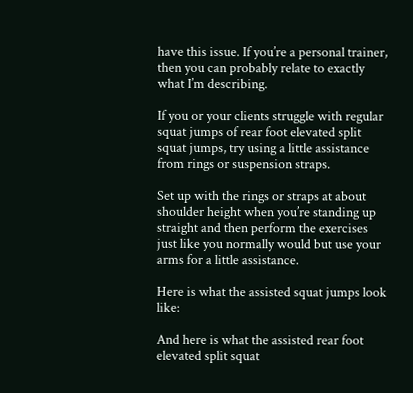have this issue. If you’re a personal trainer, then you can probably relate to exactly what I’m describing.

If you or your clients struggle with regular squat jumps of rear foot elevated split squat jumps, try using a little assistance from rings or suspension straps.

Set up with the rings or straps at about shoulder height when you’re standing up straight and then perform the exercises just like you normally would but use your arms for a little assistance.

Here is what the assisted squat jumps look like:

And here is what the assisted rear foot elevated split squat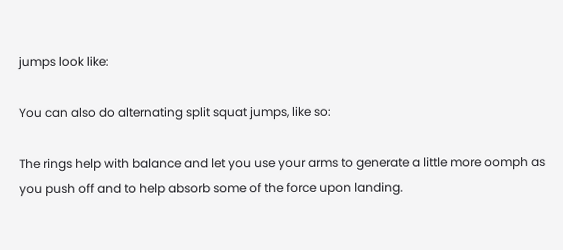jumps look like:

You can also do alternating split squat jumps, like so:

The rings help with balance and let you use your arms to generate a little more oomph as you push off and to help absorb some of the force upon landing.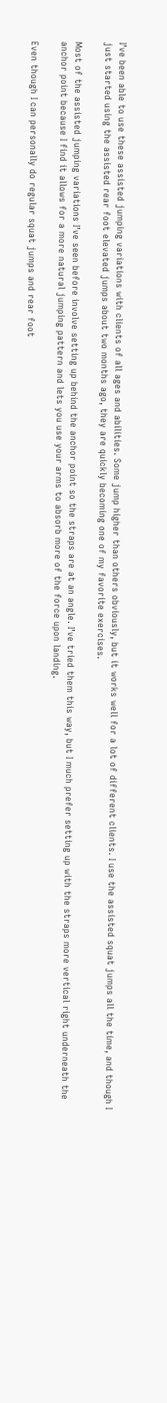I’ve been able to use these assisted jumping variations with clients of all ages and abilities. Some jump higher than others obviously, but it works well for a lot of different clients. I use the assisted squat jumps all the time, and though I just started using the assisted rear foot elevated jumps about two months ago, they are quickly becoming one of my favorite exercises.

Most of the assisted jumping variations I’ve seen before involve setting up behind the anchor point so the straps are at an angle. I’ve tried them this way, but I much prefer setting up with the straps more vertical right underneath the anchor point because I find it allows for a more natural jumping pattern and lets you use your arms to absorb more of the force upon landing.

Even though I can personally do regular squat jumps and rear foot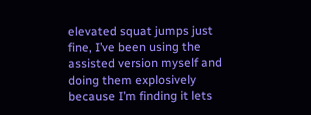elevated squat jumps just fine, I’ve been using the assisted version myself and doing them explosively because I’m finding it lets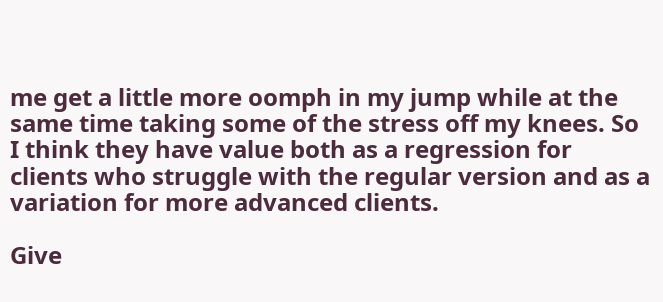me get a little more oomph in my jump while at the same time taking some of the stress off my knees. So I think they have value both as a regression for clients who struggle with the regular version and as a variation for more advanced clients.

Give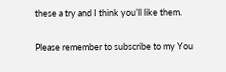these a try and I think you’ll like them.

Please remember to subscribe to my You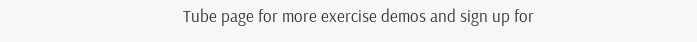Tube page for more exercise demos and sign up for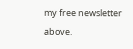my free newsletter above.